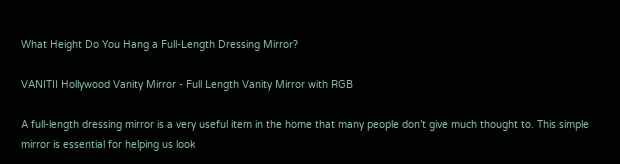What Height Do You Hang a Full-Length Dressing Mirror?

VANITII Hollywood Vanity Mirror - Full Length Vanity Mirror with RGB

A full-length dressing mirror is a very useful item in the home that many people don’t give much thought to. This simple mirror is essential for helping us look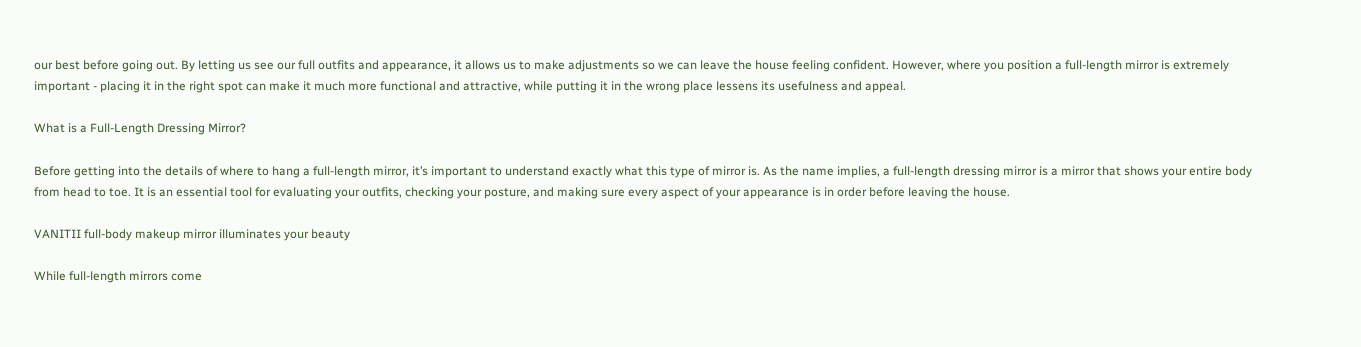our best before going out. By letting us see our full outfits and appearance, it allows us to make adjustments so we can leave the house feeling confident. However, where you position a full-length mirror is extremely important - placing it in the right spot can make it much more functional and attractive, while putting it in the wrong place lessens its usefulness and appeal.

What is a Full-Length Dressing Mirror?

Before getting into the details of where to hang a full-length mirror, it’s important to understand exactly what this type of mirror is. As the name implies, a full-length dressing mirror is a mirror that shows your entire body from head to toe. It is an essential tool for evaluating your outfits, checking your posture, and making sure every aspect of your appearance is in order before leaving the house.

VANITII full-body makeup mirror illuminates your beauty

While full-length mirrors come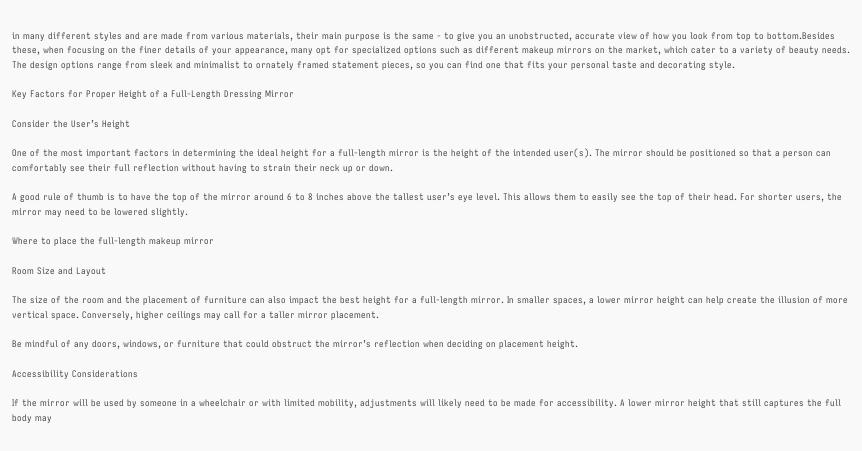in many different styles and are made from various materials, their main purpose is the same - to give you an unobstructed, accurate view of how you look from top to bottom.Besides these, when focusing on the finer details of your appearance, many opt for specialized options such as different makeup mirrors on the market, which cater to a variety of beauty needs. The design options range from sleek and minimalist to ornately framed statement pieces, so you can find one that fits your personal taste and decorating style.

Key Factors for Proper Height of a Full-Length Dressing Mirror

Consider the User’s Height

One of the most important factors in determining the ideal height for a full-length mirror is the height of the intended user(s). The mirror should be positioned so that a person can comfortably see their full reflection without having to strain their neck up or down.

A good rule of thumb is to have the top of the mirror around 6 to 8 inches above the tallest user’s eye level. This allows them to easily see the top of their head. For shorter users, the mirror may need to be lowered slightly.

Where to place the full-length makeup mirror

Room Size and Layout

The size of the room and the placement of furniture can also impact the best height for a full-length mirror. In smaller spaces, a lower mirror height can help create the illusion of more vertical space. Conversely, higher ceilings may call for a taller mirror placement.

Be mindful of any doors, windows, or furniture that could obstruct the mirror’s reflection when deciding on placement height.

Accessibility Considerations

If the mirror will be used by someone in a wheelchair or with limited mobility, adjustments will likely need to be made for accessibility. A lower mirror height that still captures the full body may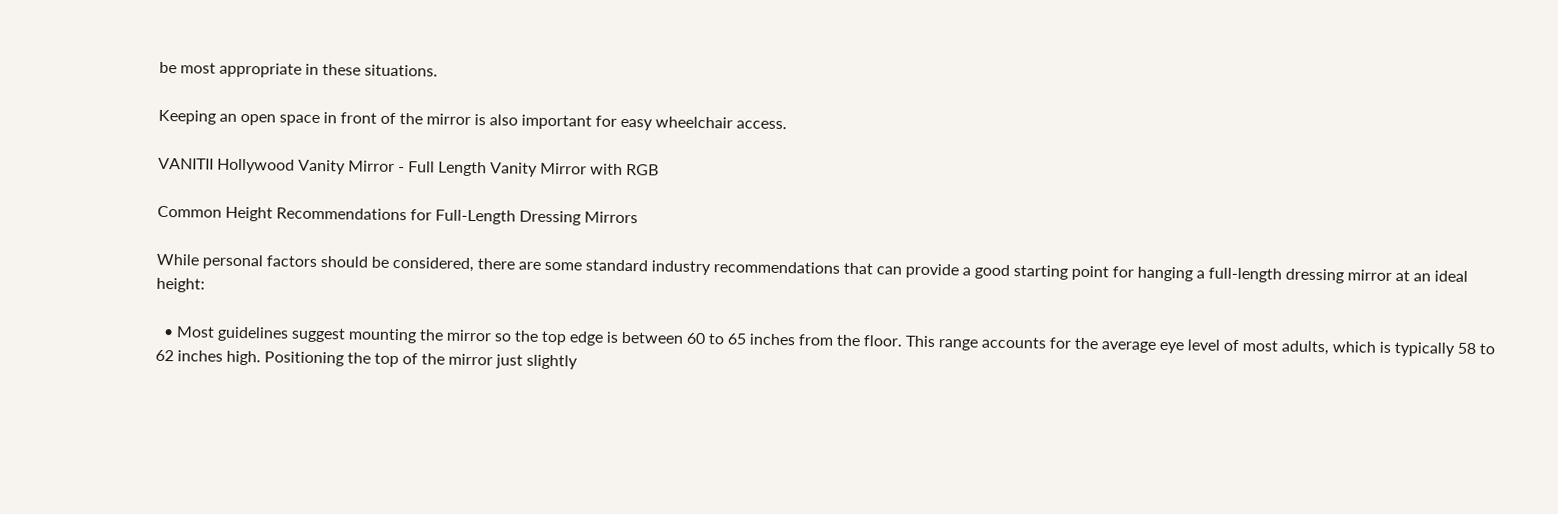be most appropriate in these situations.

Keeping an open space in front of the mirror is also important for easy wheelchair access.

VANITII Hollywood Vanity Mirror - Full Length Vanity Mirror with RGB

Common Height Recommendations for Full-Length Dressing Mirrors

While personal factors should be considered, there are some standard industry recommendations that can provide a good starting point for hanging a full-length dressing mirror at an ideal height:

  • Most guidelines suggest mounting the mirror so the top edge is between 60 to 65 inches from the floor. This range accounts for the average eye level of most adults, which is typically 58 to 62 inches high. Positioning the top of the mirror just slightly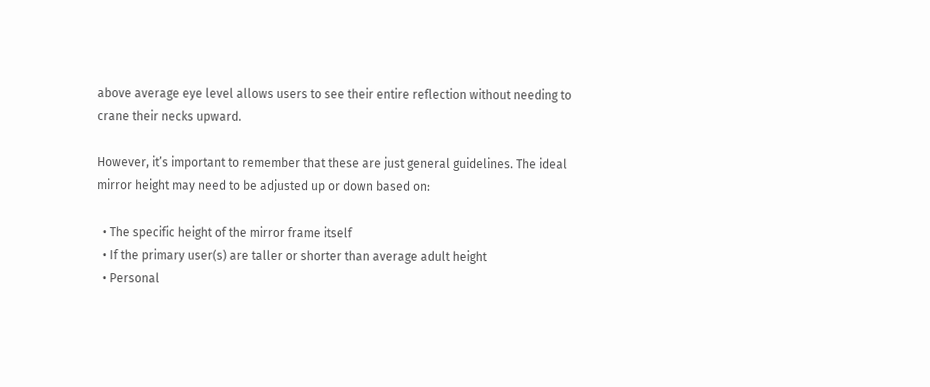above average eye level allows users to see their entire reflection without needing to crane their necks upward.

However, it’s important to remember that these are just general guidelines. The ideal mirror height may need to be adjusted up or down based on:

  • The specific height of the mirror frame itself
  • If the primary user(s) are taller or shorter than average adult height
  • Personal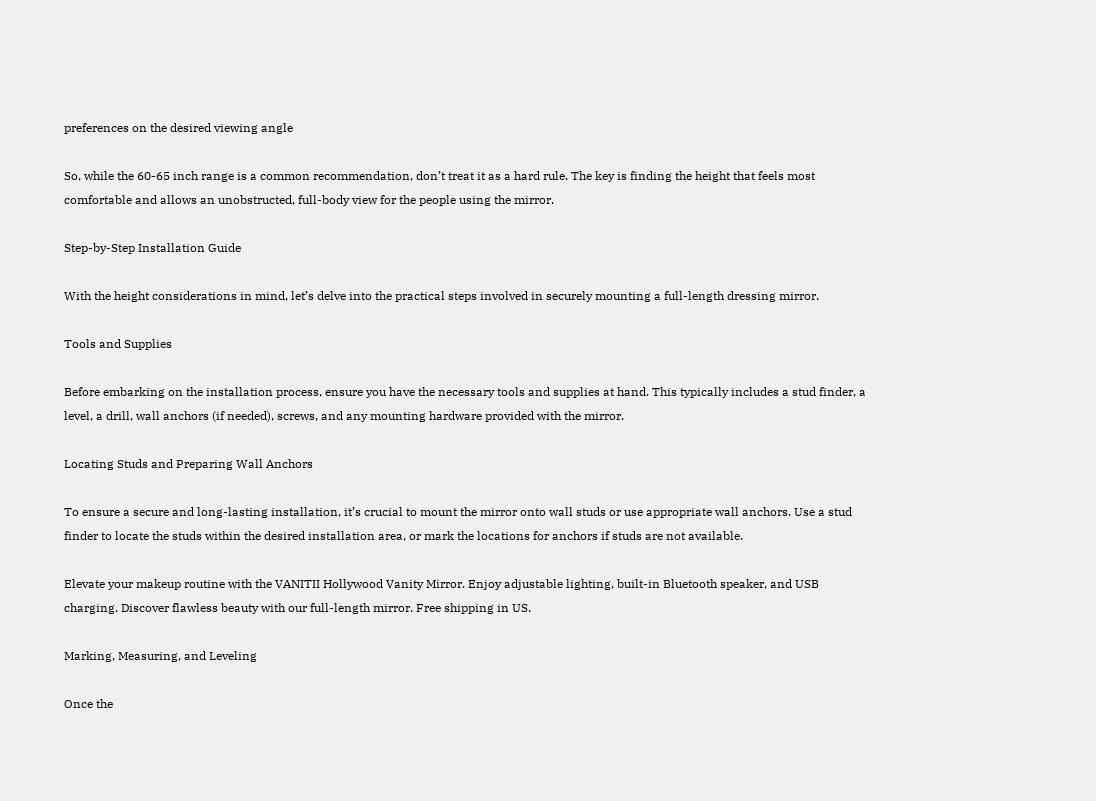preferences on the desired viewing angle

So, while the 60-65 inch range is a common recommendation, don’t treat it as a hard rule. The key is finding the height that feels most comfortable and allows an unobstructed, full-body view for the people using the mirror.

Step-by-Step Installation Guide

With the height considerations in mind, let’s delve into the practical steps involved in securely mounting a full-length dressing mirror.

Tools and Supplies

Before embarking on the installation process, ensure you have the necessary tools and supplies at hand. This typically includes a stud finder, a level, a drill, wall anchors (if needed), screws, and any mounting hardware provided with the mirror.

Locating Studs and Preparing Wall Anchors

To ensure a secure and long-lasting installation, it’s crucial to mount the mirror onto wall studs or use appropriate wall anchors. Use a stud finder to locate the studs within the desired installation area, or mark the locations for anchors if studs are not available.

Elevate your makeup routine with the VANITII Hollywood Vanity Mirror. Enjoy adjustable lighting, built-in Bluetooth speaker, and USB charging. Discover flawless beauty with our full-length mirror. Free shipping in US.

Marking, Measuring, and Leveling

Once the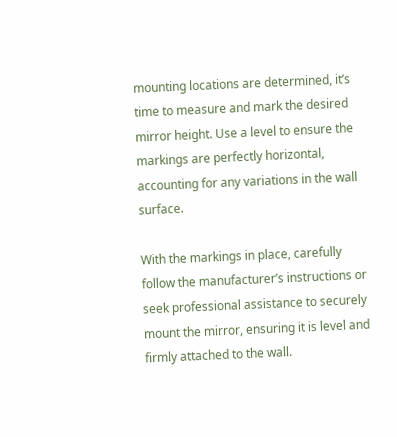mounting locations are determined, it’s time to measure and mark the desired mirror height. Use a level to ensure the markings are perfectly horizontal, accounting for any variations in the wall surface.

With the markings in place, carefully follow the manufacturer’s instructions or seek professional assistance to securely mount the mirror, ensuring it is level and firmly attached to the wall.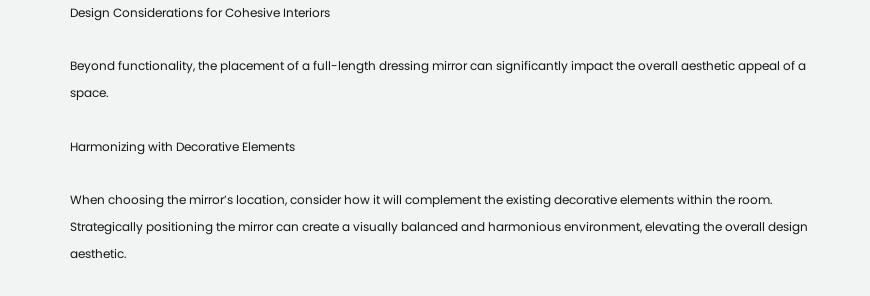Design Considerations for Cohesive Interiors

Beyond functionality, the placement of a full-length dressing mirror can significantly impact the overall aesthetic appeal of a space.

Harmonizing with Decorative Elements

When choosing the mirror’s location, consider how it will complement the existing decorative elements within the room. Strategically positioning the mirror can create a visually balanced and harmonious environment, elevating the overall design aesthetic.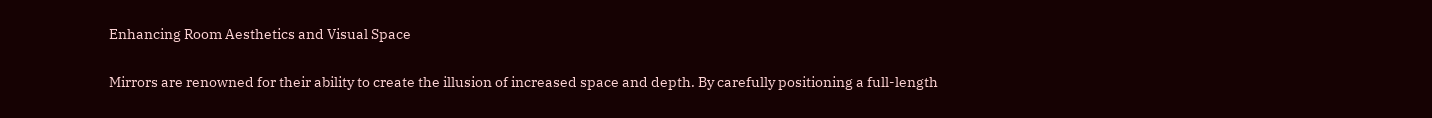Enhancing Room Aesthetics and Visual Space

Mirrors are renowned for their ability to create the illusion of increased space and depth. By carefully positioning a full-length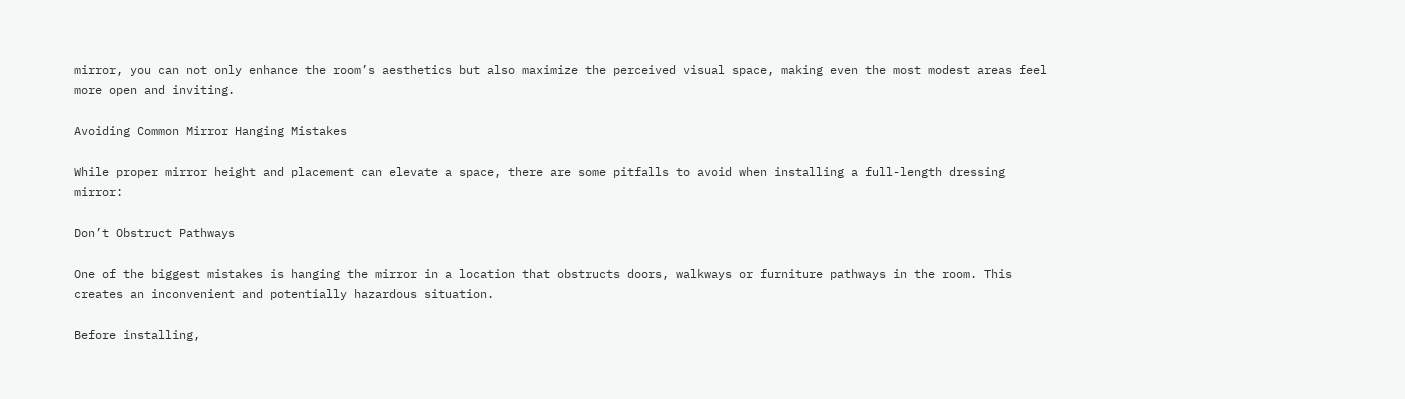mirror, you can not only enhance the room’s aesthetics but also maximize the perceived visual space, making even the most modest areas feel more open and inviting.

Avoiding Common Mirror Hanging Mistakes

While proper mirror height and placement can elevate a space, there are some pitfalls to avoid when installing a full-length dressing mirror:

Don’t Obstruct Pathways

One of the biggest mistakes is hanging the mirror in a location that obstructs doors, walkways or furniture pathways in the room. This creates an inconvenient and potentially hazardous situation.

Before installing,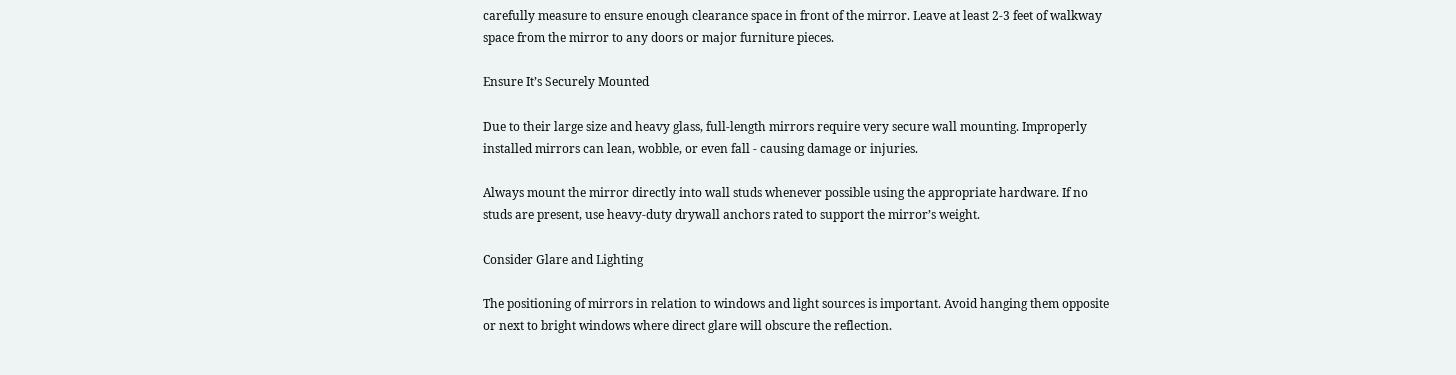carefully measure to ensure enough clearance space in front of the mirror. Leave at least 2-3 feet of walkway space from the mirror to any doors or major furniture pieces.

Ensure It’s Securely Mounted

Due to their large size and heavy glass, full-length mirrors require very secure wall mounting. Improperly installed mirrors can lean, wobble, or even fall - causing damage or injuries.

Always mount the mirror directly into wall studs whenever possible using the appropriate hardware. If no studs are present, use heavy-duty drywall anchors rated to support the mirror’s weight.

Consider Glare and Lighting

The positioning of mirrors in relation to windows and light sources is important. Avoid hanging them opposite or next to bright windows where direct glare will obscure the reflection.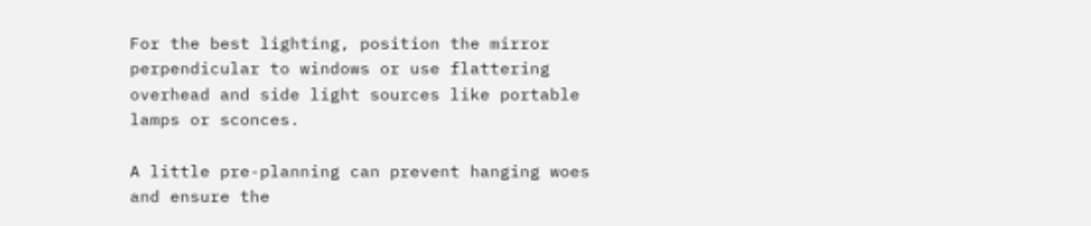For the best lighting, position the mirror perpendicular to windows or use flattering overhead and side light sources like portable lamps or sconces.

A little pre-planning can prevent hanging woes and ensure the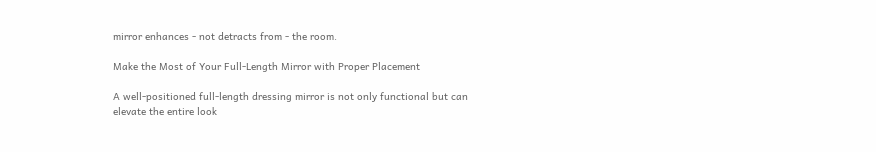mirror enhances - not detracts from - the room.

Make the Most of Your Full-Length Mirror with Proper Placement

A well-positioned full-length dressing mirror is not only functional but can elevate the entire look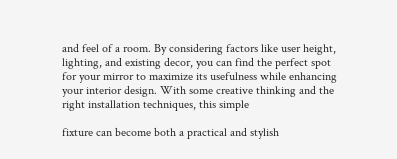and feel of a room. By considering factors like user height, lighting, and existing decor, you can find the perfect spot for your mirror to maximize its usefulness while enhancing your interior design. With some creative thinking and the right installation techniques, this simple

fixture can become both a practical and stylish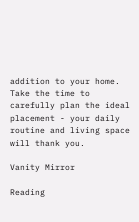addition to your home. Take the time to carefully plan the ideal placement - your daily routine and living space will thank you.

Vanity Mirror

Reading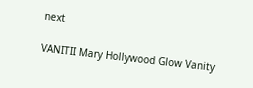next

VANITII Mary Hollywood Glow Vanity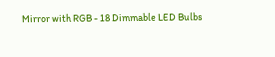Mirror with RGB - 18 Dimmable LED Bulbs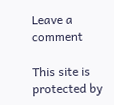Leave a comment

This site is protected by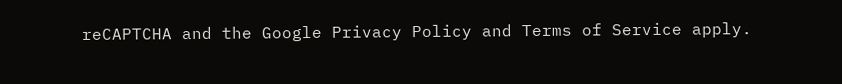reCAPTCHA and the Google Privacy Policy and Terms of Service apply.